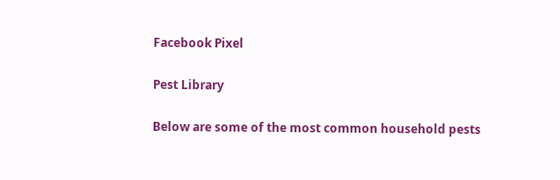Facebook Pixel

Pest Library

Below are some of the most common household pests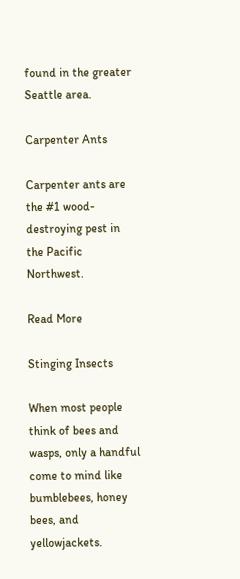found in the greater Seattle area.

Carpenter Ants

Carpenter ants are the #1 wood-destroying pest in the Pacific Northwest.

Read More

Stinging Insects

When most people think of bees and wasps, only a handful come to mind like bumblebees, honey bees, and yellowjackets.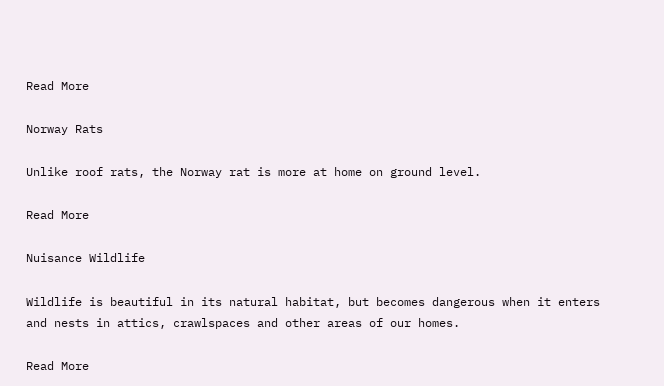Read More

Norway Rats

Unlike roof rats, the Norway rat is more at home on ground level.

Read More

Nuisance Wildlife

Wildlife is beautiful in its natural habitat, but becomes dangerous when it enters and nests in attics, crawlspaces and other areas of our homes.

Read More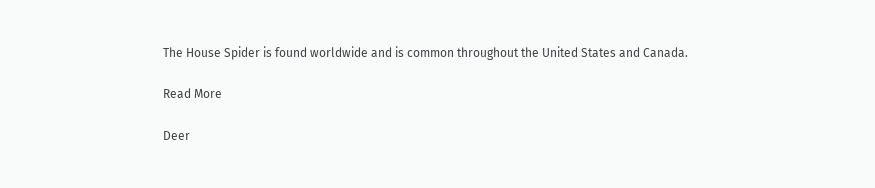The House Spider is found worldwide and is common throughout the United States and Canada.

Read More

Deer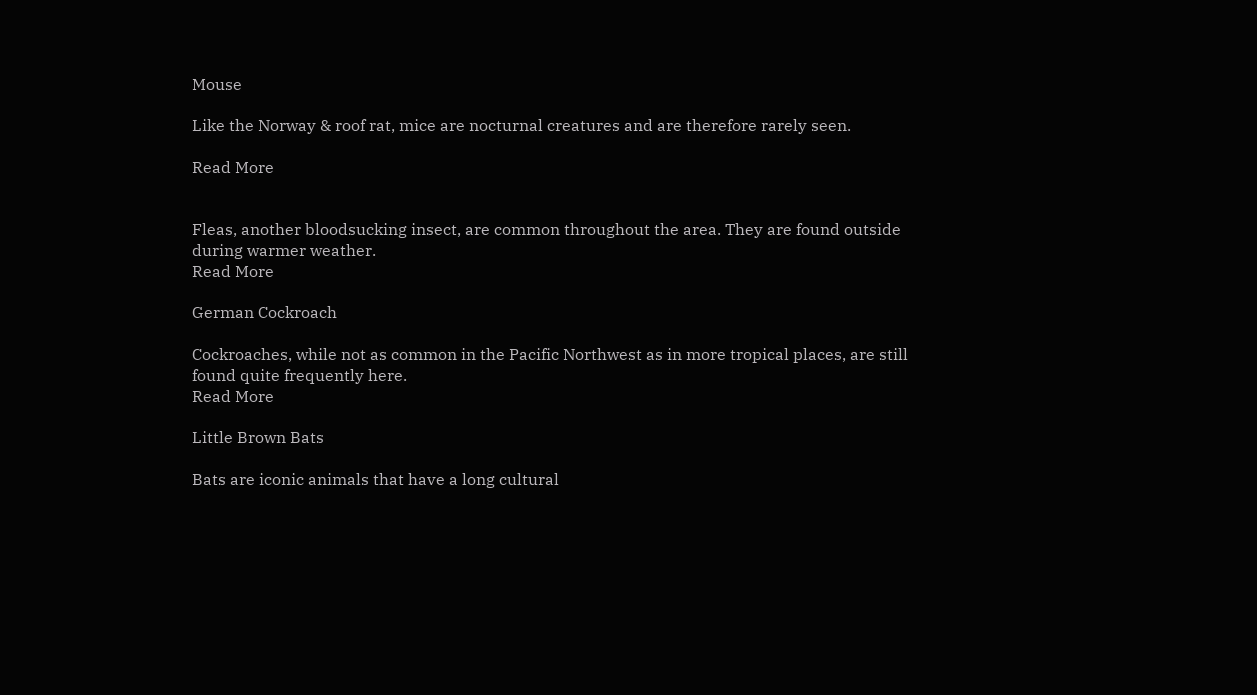Mouse

Like the Norway & roof rat, mice are nocturnal creatures and are therefore rarely seen.

Read More


Fleas, another bloodsucking insect, are common throughout the area. They are found outside during warmer weather.
Read More

German Cockroach

Cockroaches, while not as common in the Pacific Northwest as in more tropical places, are still found quite frequently here.
Read More

Little Brown Bats

Bats are iconic animals that have a long cultural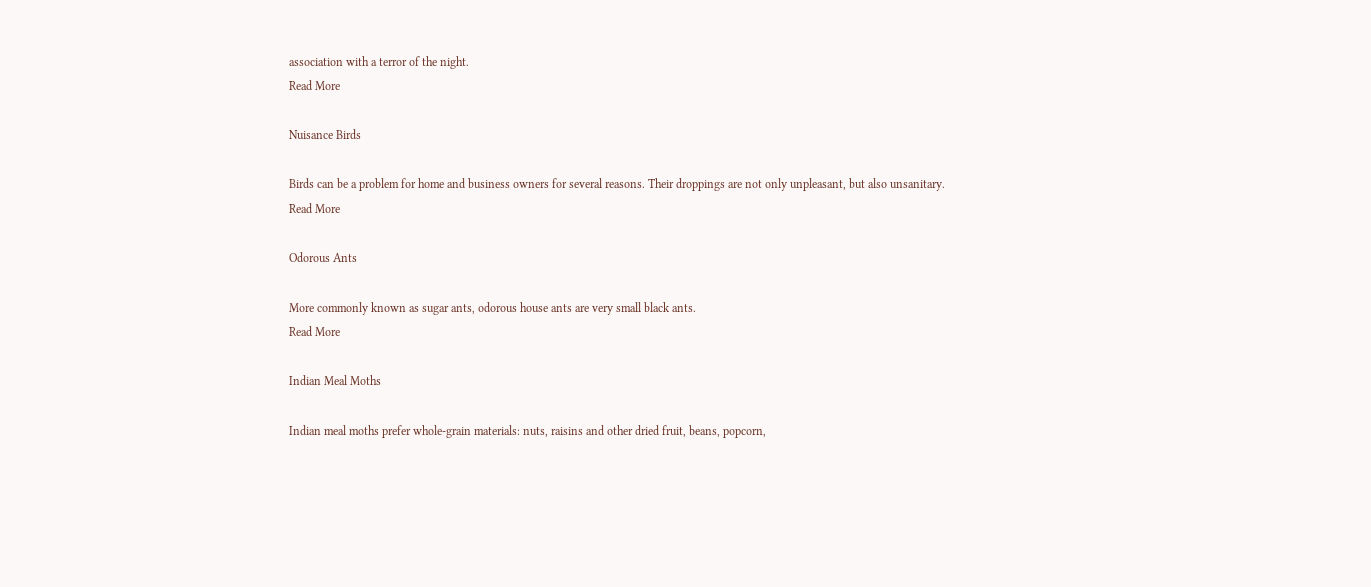association with a terror of the night.
Read More

Nuisance Birds

Birds can be a problem for home and business owners for several reasons. Their droppings are not only unpleasant, but also unsanitary.
Read More

Odorous Ants

More commonly known as sugar ants, odorous house ants are very small black ants.
Read More

Indian Meal Moths

Indian meal moths prefer whole-grain materials: nuts, raisins and other dried fruit, beans, popcorn,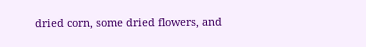dried corn, some dried flowers, and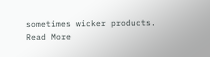sometimes wicker products.
Read More